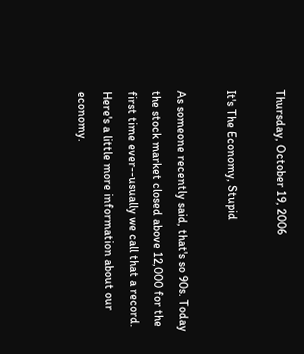Thursday, October 19, 2006

It's The Economy, Stupid

As someone recently said, that's so 90s. Today the stock market closed above 12,000 for the first time ever--usually we call that a record. Here's a little more information about our economy.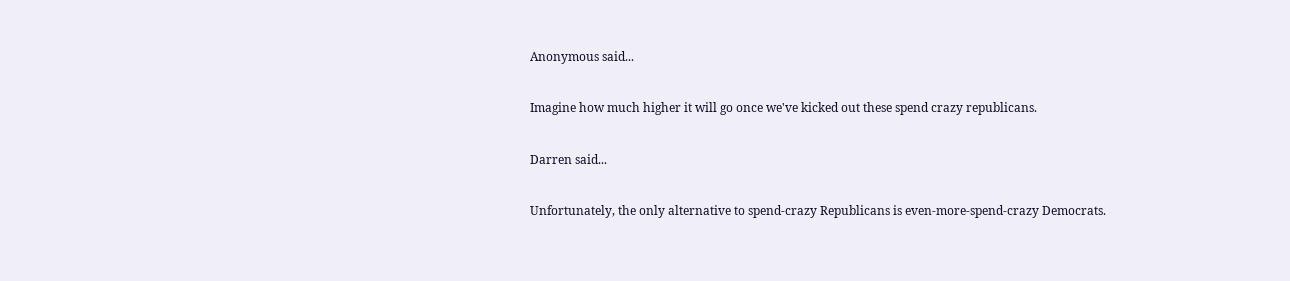Anonymous said...

Imagine how much higher it will go once we've kicked out these spend crazy republicans.

Darren said...

Unfortunately, the only alternative to spend-crazy Republicans is even-more-spend-crazy Democrats.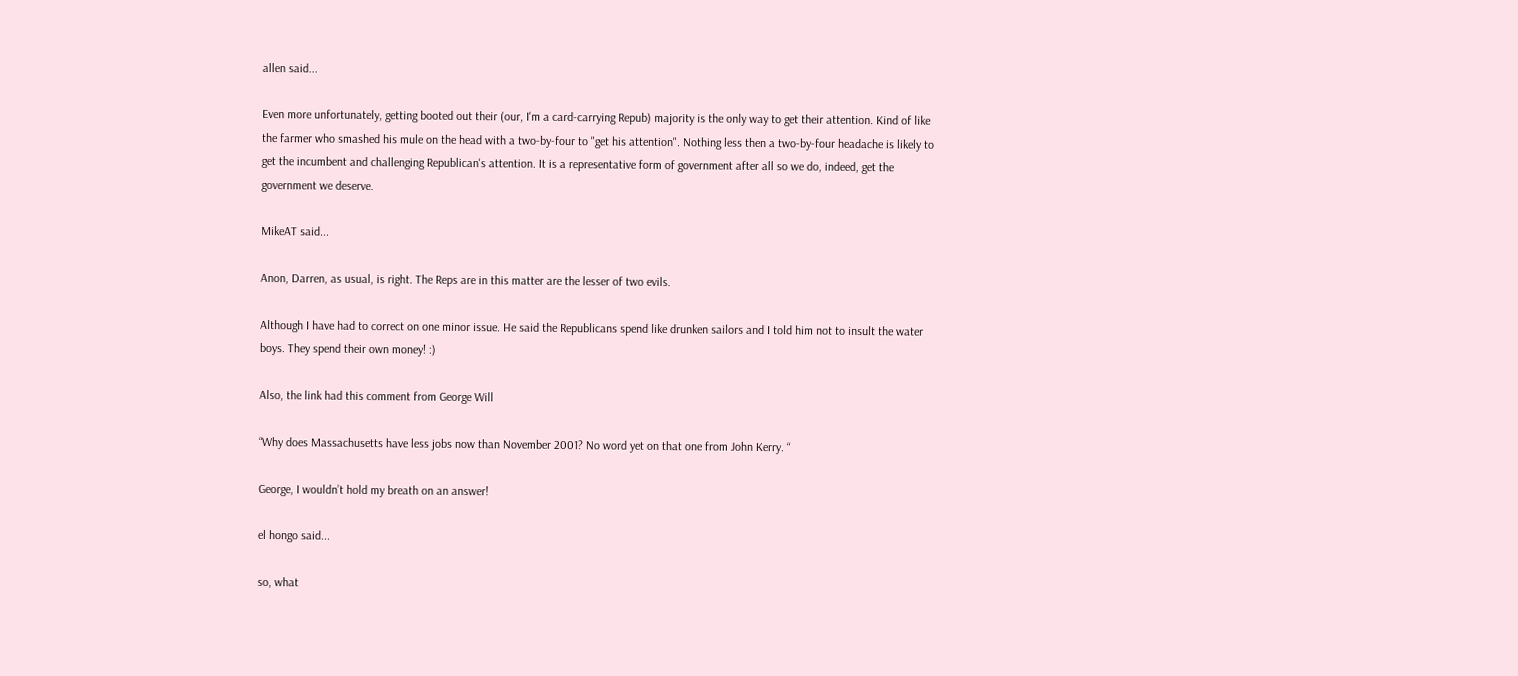allen said...

Even more unfortunately, getting booted out their (our, I'm a card-carrying Repub) majority is the only way to get their attention. Kind of like the farmer who smashed his mule on the head with a two-by-four to "get his attention". Nothing less then a two-by-four headache is likely to get the incumbent and challenging Republican's attention. It is a representative form of government after all so we do, indeed, get the government we deserve.

MikeAT said...

Anon, Darren, as usual, is right. The Reps are in this matter are the lesser of two evils.

Although I have had to correct on one minor issue. He said the Republicans spend like drunken sailors and I told him not to insult the water boys. They spend their own money! :)

Also, the link had this comment from George Will

“Why does Massachusetts have less jobs now than November 2001? No word yet on that one from John Kerry. “

George, I wouldn’t hold my breath on an answer!

el hongo said...

so, what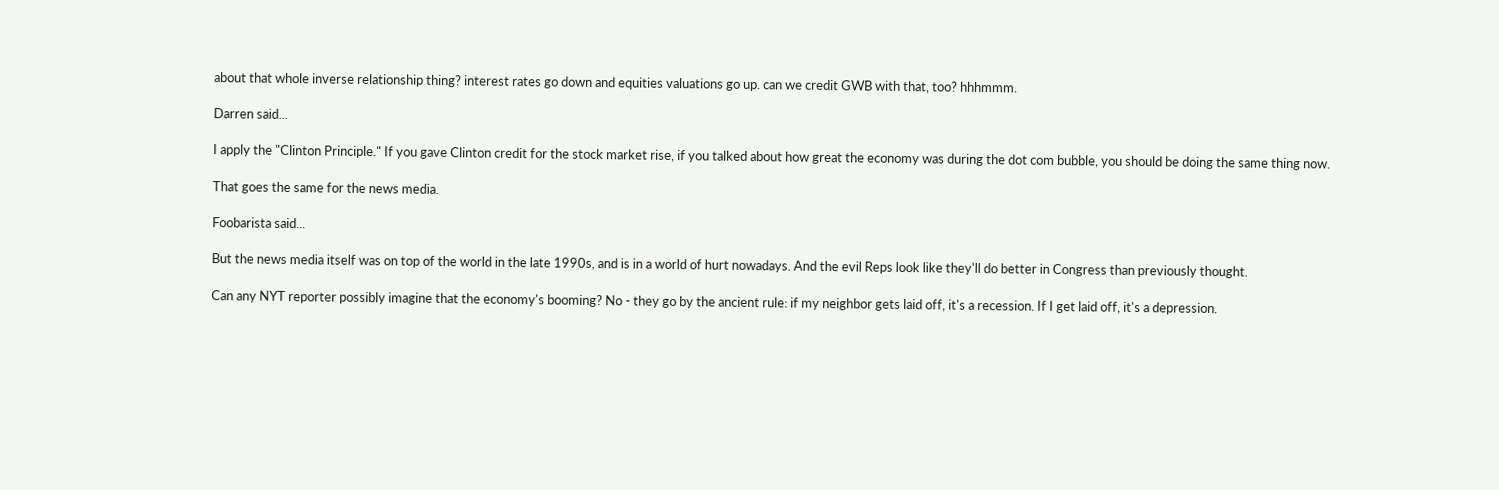about that whole inverse relationship thing? interest rates go down and equities valuations go up. can we credit GWB with that, too? hhhmmm.

Darren said...

I apply the "Clinton Principle." If you gave Clinton credit for the stock market rise, if you talked about how great the economy was during the dot com bubble, you should be doing the same thing now.

That goes the same for the news media.

Foobarista said...

But the news media itself was on top of the world in the late 1990s, and is in a world of hurt nowadays. And the evil Reps look like they'll do better in Congress than previously thought.

Can any NYT reporter possibly imagine that the economy's booming? No - they go by the ancient rule: if my neighbor gets laid off, it's a recession. If I get laid off, it's a depression.